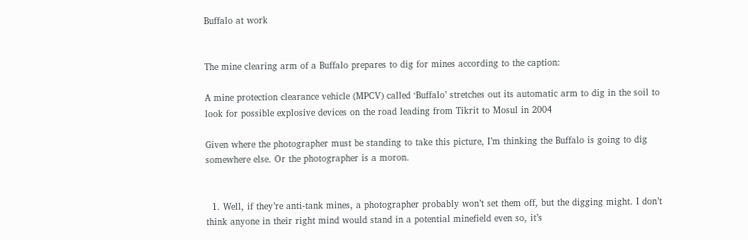Buffalo at work


The mine clearing arm of a Buffalo prepares to dig for mines according to the caption:

A mine protection clearance vehicle (MPCV) called ‘Buffalo’ stretches out its automatic arm to dig in the soil to look for possible explosive devices on the road leading from Tikrit to Mosul in 2004

Given where the photographer must be standing to take this picture, I’m thinking the Buffalo is going to dig somewhere else. Or the photographer is a moron.


  1. Well, if they’re anti-tank mines, a photographer probably won’t set them off, but the digging might. I don’t think anyone in their right mind would stand in a potential minefield even so, it’s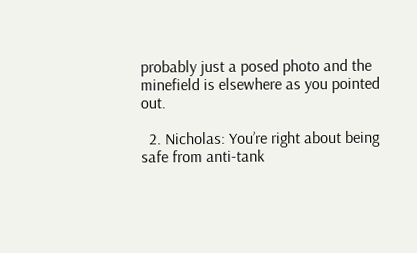probably just a posed photo and the minefield is elsewhere as you pointed out.

  2. Nicholas: You’re right about being safe from anti-tank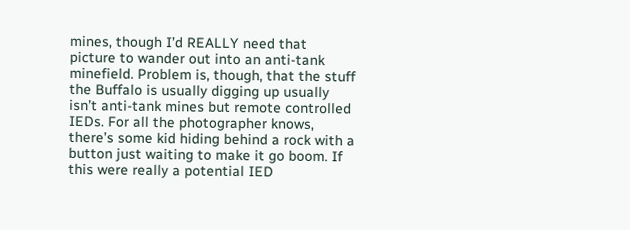mines, though I’d REALLY need that picture to wander out into an anti-tank minefield. Problem is, though, that the stuff the Buffalo is usually digging up usually isn’t anti-tank mines but remote controlled IEDs. For all the photographer knows, there’s some kid hiding behind a rock with a button just waiting to make it go boom. If this were really a potential IED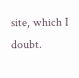site, which I doubt.